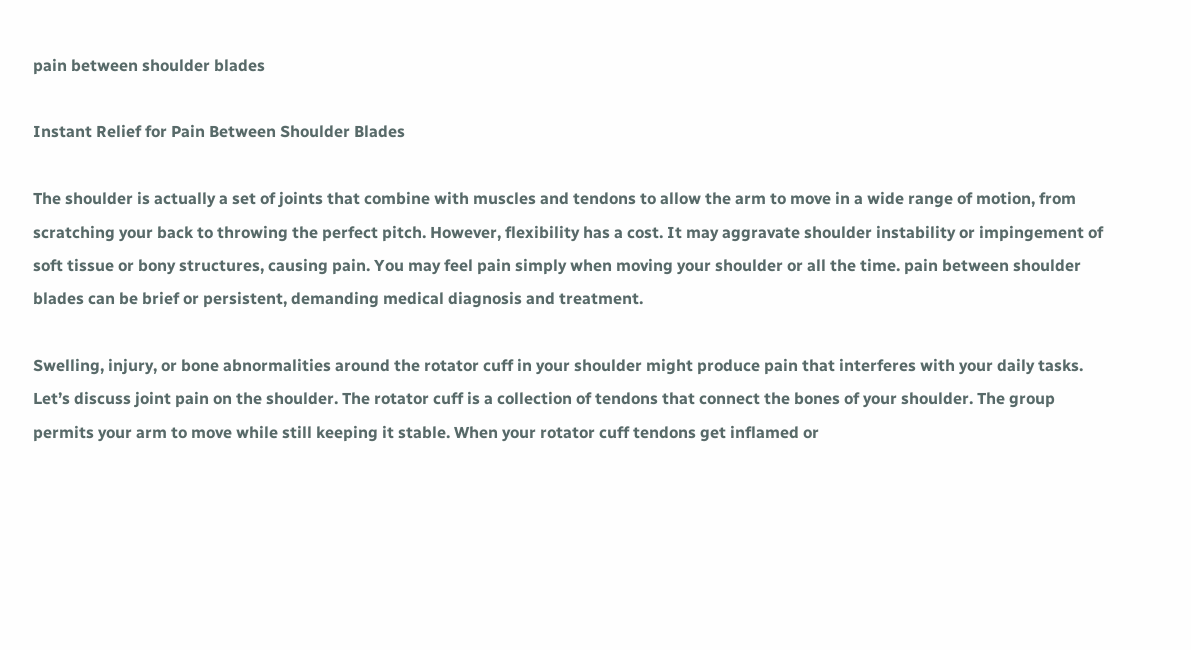pain between shoulder blades

Instant Relief for Pain Between Shoulder Blades

The shoulder is actually a set of joints that combine with muscles and tendons to allow the arm to move in a wide range of motion, from scratching your back to throwing the perfect pitch. However, flexibility has a cost. It may aggravate shoulder instability or impingement of soft tissue or bony structures, causing pain. You may feel pain simply when moving your shoulder or all the time. pain between shoulder blades can be brief or persistent, demanding medical diagnosis and treatment.

Swelling, injury, or bone abnormalities around the rotator cuff in your shoulder might produce pain that interferes with your daily tasks. Let’s discuss joint pain on the shoulder. The rotator cuff is a collection of tendons that connect the bones of your shoulder. The group permits your arm to move while still keeping it stable. When your rotator cuff tendons get inflamed or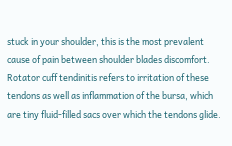stuck in your shoulder, this is the most prevalent cause of pain between shoulder blades discomfort. Rotator cuff tendinitis refers to irritation of these tendons as well as inflammation of the bursa, which are tiny fluid-filled sacs over which the tendons glide.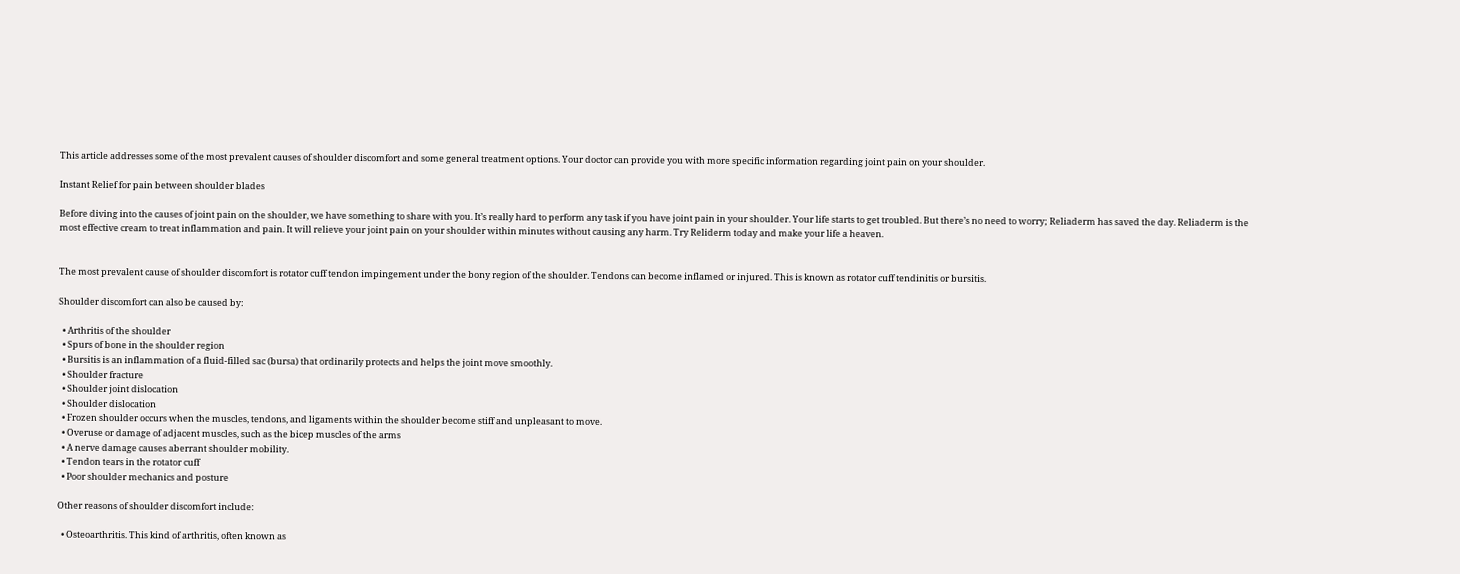This article addresses some of the most prevalent causes of shoulder discomfort and some general treatment options. Your doctor can provide you with more specific information regarding joint pain on your shoulder.

Instant Relief for pain between shoulder blades

Before diving into the causes of joint pain on the shoulder, we have something to share with you. It’s really hard to perform any task if you have joint pain in your shoulder. Your life starts to get troubled. But there’s no need to worry; Reliaderm has saved the day. Reliaderm is the most effective cream to treat inflammation and pain. It will relieve your joint pain on your shoulder within minutes without causing any harm. Try Reliderm today and make your life a heaven.


The most prevalent cause of shoulder discomfort is rotator cuff tendon impingement under the bony region of the shoulder. Tendons can become inflamed or injured. This is known as rotator cuff tendinitis or bursitis.

Shoulder discomfort can also be caused by:

  • Arthritis of the shoulder
  • Spurs of bone in the shoulder region
  • Bursitis is an inflammation of a fluid-filled sac (bursa) that ordinarily protects and helps the joint move smoothly.
  • Shoulder fracture
  • Shoulder joint dislocation
  • Shoulder dislocation
  • Frozen shoulder occurs when the muscles, tendons, and ligaments within the shoulder become stiff and unpleasant to move.
  • Overuse or damage of adjacent muscles, such as the bicep muscles of the arms
  • A nerve damage causes aberrant shoulder mobility.
  • Tendon tears in the rotator cuff
  • Poor shoulder mechanics and posture

Other reasons of shoulder discomfort include:

  • Osteoarthritis. This kind of arthritis, often known as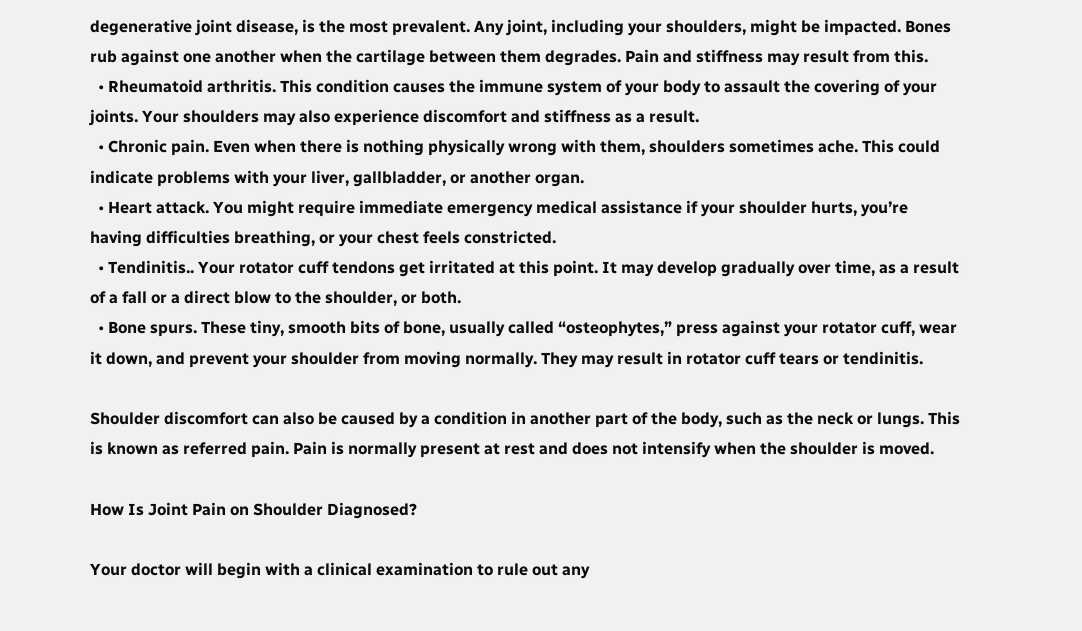degenerative joint disease, is the most prevalent. Any joint, including your shoulders, might be impacted. Bones rub against one another when the cartilage between them degrades. Pain and stiffness may result from this.
  • Rheumatoid arthritis. This condition causes the immune system of your body to assault the covering of your joints. Your shoulders may also experience discomfort and stiffness as a result.
  • Chronic pain. Even when there is nothing physically wrong with them, shoulders sometimes ache. This could indicate problems with your liver, gallbladder, or another organ.
  • Heart attack. You might require immediate emergency medical assistance if your shoulder hurts, you’re having difficulties breathing, or your chest feels constricted.
  • Tendinitis.. Your rotator cuff tendons get irritated at this point. It may develop gradually over time, as a result of a fall or a direct blow to the shoulder, or both.
  • Bone spurs. These tiny, smooth bits of bone, usually called “osteophytes,” press against your rotator cuff, wear it down, and prevent your shoulder from moving normally. They may result in rotator cuff tears or tendinitis.

Shoulder discomfort can also be caused by a condition in another part of the body, such as the neck or lungs. This is known as referred pain. Pain is normally present at rest and does not intensify when the shoulder is moved.

How Is Joint Pain on Shoulder Diagnosed?

Your doctor will begin with a clinical examination to rule out any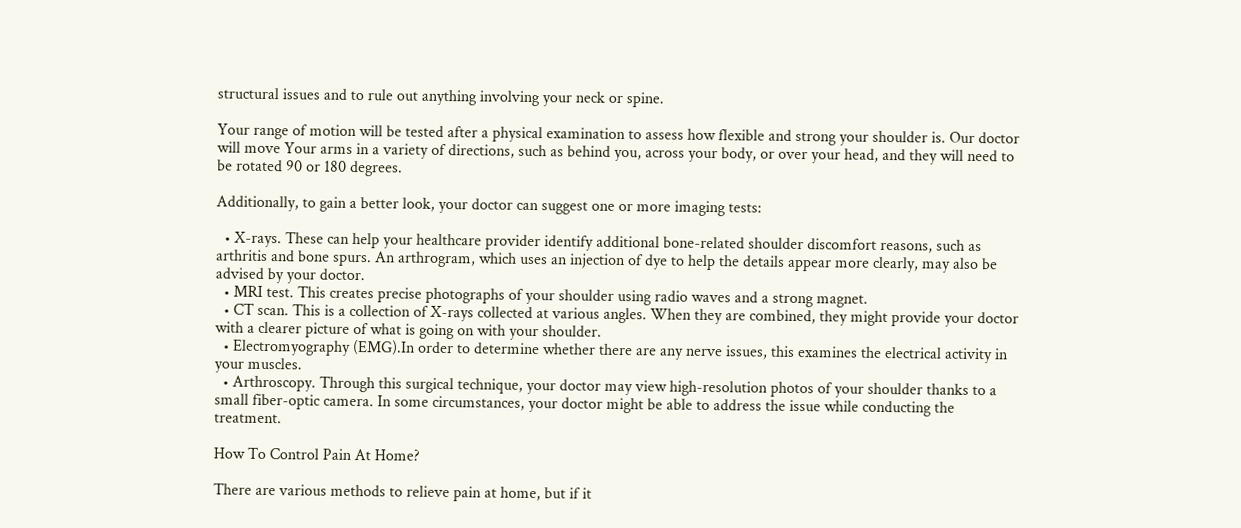structural issues and to rule out anything involving your neck or spine.

Your range of motion will be tested after a physical examination to assess how flexible and strong your shoulder is. Our doctor will move Your arms in a variety of directions, such as behind you, across your body, or over your head, and they will need to be rotated 90 or 180 degrees.

Additionally, to gain a better look, your doctor can suggest one or more imaging tests:

  • X-rays. These can help your healthcare provider identify additional bone-related shoulder discomfort reasons, such as arthritis and bone spurs. An arthrogram, which uses an injection of dye to help the details appear more clearly, may also be advised by your doctor.
  • MRI test. This creates precise photographs of your shoulder using radio waves and a strong magnet.
  • CT scan. This is a collection of X-rays collected at various angles. When they are combined, they might provide your doctor with a clearer picture of what is going on with your shoulder.
  • Electromyography (EMG).In order to determine whether there are any nerve issues, this examines the electrical activity in your muscles.
  • Arthroscopy. Through this surgical technique, your doctor may view high-resolution photos of your shoulder thanks to a small fiber-optic camera. In some circumstances, your doctor might be able to address the issue while conducting the treatment.

How To Control Pain At Home?

There are various methods to relieve pain at home, but if it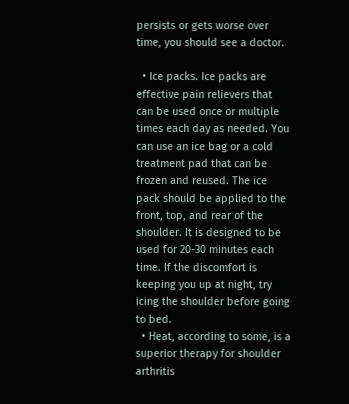persists or gets worse over time, you should see a doctor.

  • Ice packs. Ice packs are effective pain relievers that can be used once or multiple times each day as needed. You can use an ice bag or a cold treatment pad that can be frozen and reused. The ice pack should be applied to the front, top, and rear of the shoulder. It is designed to be used for 20-30 minutes each time. If the discomfort is keeping you up at night, try icing the shoulder before going to bed.
  • Heat, according to some, is a superior therapy for shoulder arthritis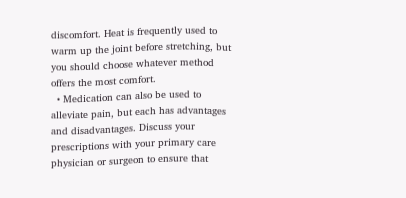discomfort. Heat is frequently used to warm up the joint before stretching, but you should choose whatever method offers the most comfort.
  • Medication can also be used to alleviate pain, but each has advantages and disadvantages. Discuss your prescriptions with your primary care physician or surgeon to ensure that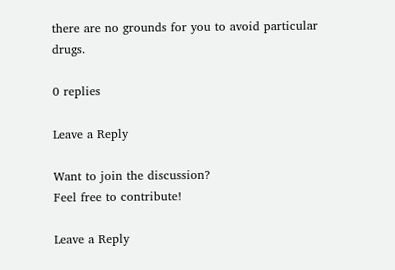there are no grounds for you to avoid particular drugs.

0 replies

Leave a Reply

Want to join the discussion?
Feel free to contribute!

Leave a Reply